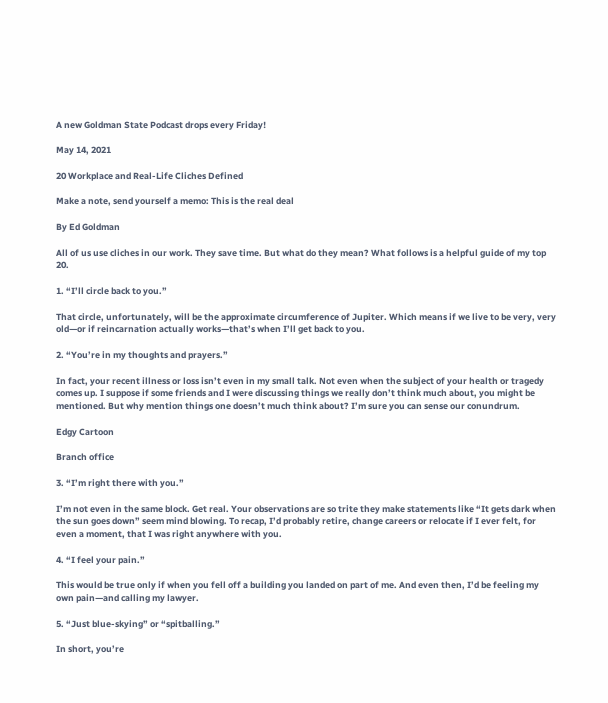A new Goldman State Podcast drops every Friday!

May 14, 2021

20 Workplace and Real-Life Cliches Defined

Make a note, send yourself a memo: This is the real deal

By Ed Goldman

All of us use cliches in our work. They save time. But what do they mean? What follows is a helpful guide of my top 20.

1. “I’ll circle back to you.”

That circle, unfortunately, will be the approximate circumference of Jupiter. Which means if we live to be very, very old—or if reincarnation actually works—that’s when I’ll get back to you.

2. “You’re in my thoughts and prayers.”

In fact, your recent illness or loss isn’t even in my small talk. Not even when the subject of your health or tragedy comes up. I suppose if some friends and I were discussing things we really don’t think much about, you might be mentioned. But why mention things one doesn’t much think about? I’m sure you can sense our conundrum.

Edgy Cartoon

Branch office

3. “I’m right there with you.”

I’m not even in the same block. Get real. Your observations are so trite they make statements like “It gets dark when the sun goes down” seem mind blowing. To recap, I’d probably retire, change careers or relocate if I ever felt, for even a moment, that I was right anywhere with you.

4. “I feel your pain.”

This would be true only if when you fell off a building you landed on part of me. And even then, I’d be feeling my own pain—and calling my lawyer.

5. “Just blue-skying” or “spitballing.”

In short, you’re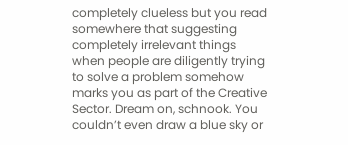completely clueless but you read somewhere that suggesting completely irrelevant things when people are diligently trying to solve a problem somehow marks you as part of the Creative Sector. Dream on, schnook. You couldn’t even draw a blue sky or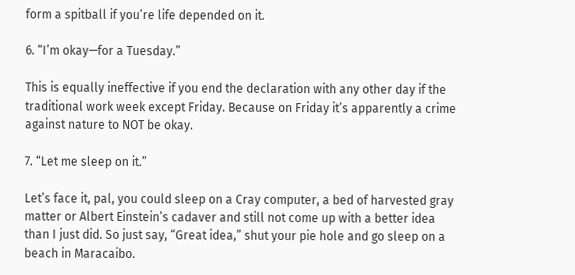form a spitball if you’re life depended on it.

6. “I’m okay—for a Tuesday.”

This is equally ineffective if you end the declaration with any other day if the traditional work week except Friday. Because on Friday it’s apparently a crime against nature to NOT be okay.

7. “Let me sleep on it.”

Let’s face it, pal, you could sleep on a Cray computer, a bed of harvested gray matter or Albert Einstein’s cadaver and still not come up with a better idea than I just did. So just say, “Great idea,” shut your pie hole and go sleep on a beach in Maracaibo.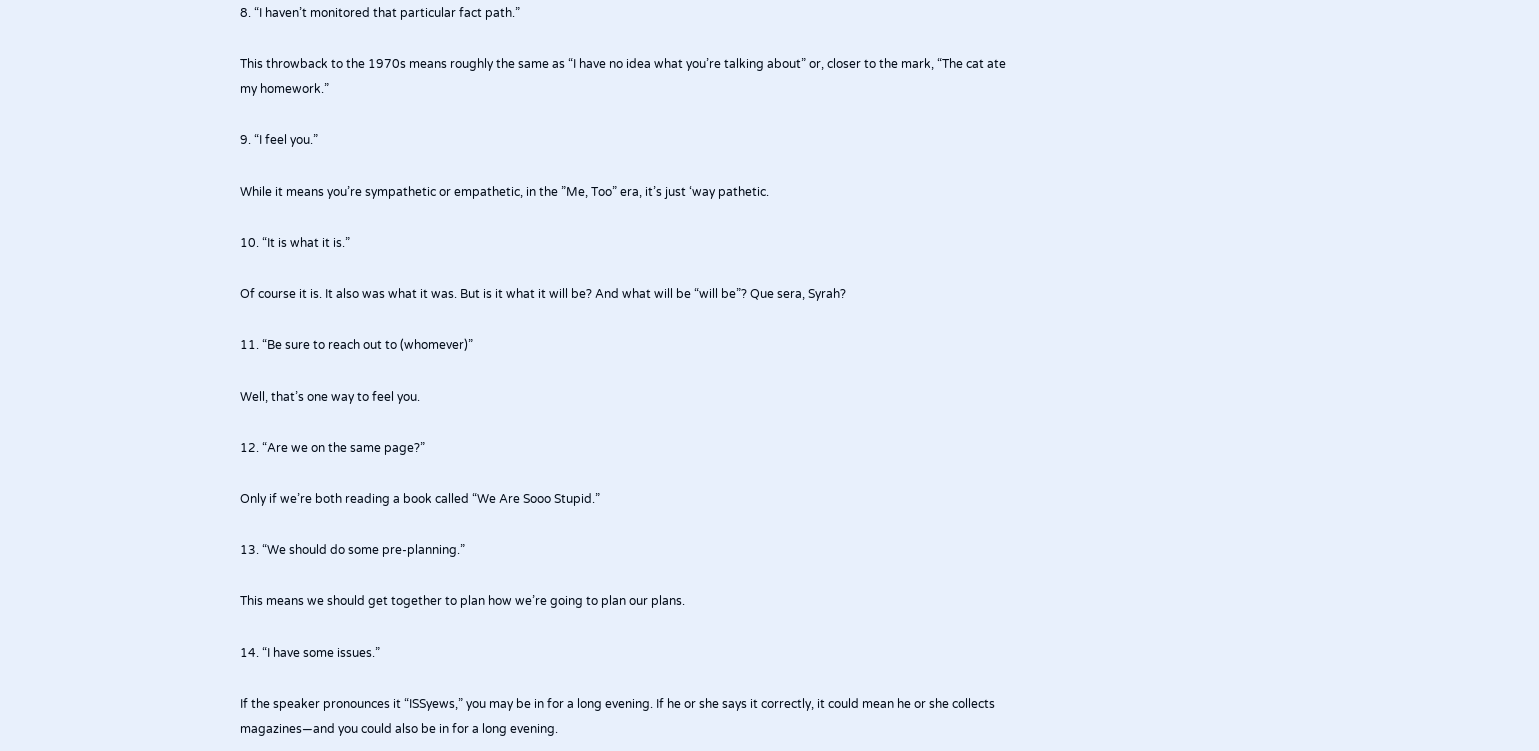8. “I haven’t monitored that particular fact path.”

This throwback to the 1970s means roughly the same as “I have no idea what you’re talking about” or, closer to the mark, “The cat ate my homework.”

9. “I feel you.”

While it means you’re sympathetic or empathetic, in the ”Me, Too” era, it’s just ‘way pathetic.

10. “It is what it is.”

Of course it is. It also was what it was. But is it what it will be? And what will be “will be”? Que sera, Syrah?

11. “Be sure to reach out to (whomever)”

Well, that’s one way to feel you.

12. “Are we on the same page?”

Only if we’re both reading a book called “We Are Sooo Stupid.”

13. “We should do some pre-planning.”

This means we should get together to plan how we’re going to plan our plans.

14. “I have some issues.”

If the speaker pronounces it “ISSyews,” you may be in for a long evening. If he or she says it correctly, it could mean he or she collects magazines—and you could also be in for a long evening.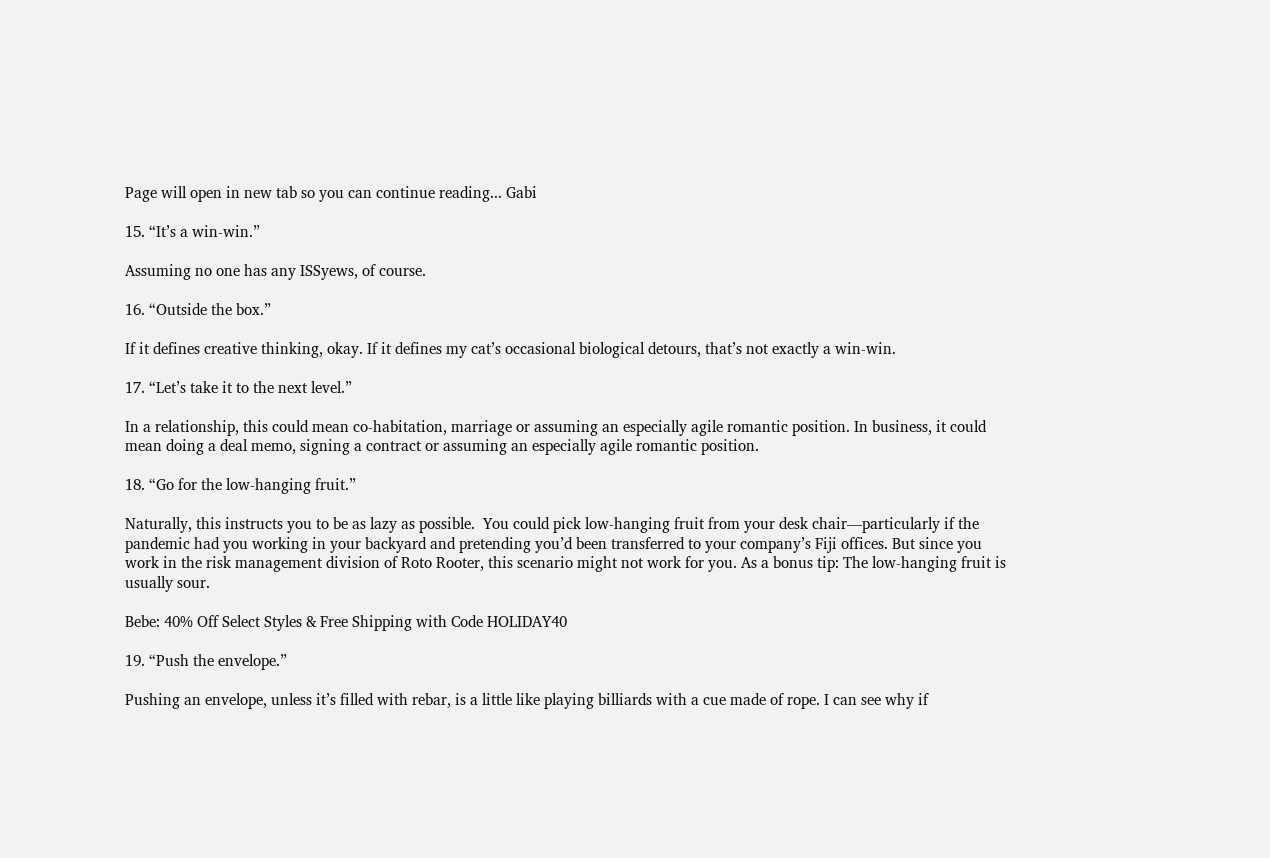Page will open in new tab so you can continue reading... Gabi

15. “It’s a win-win.”

Assuming no one has any ISSyews, of course.

16. “Outside the box.”

If it defines creative thinking, okay. If it defines my cat’s occasional biological detours, that’s not exactly a win-win.

17. “Let’s take it to the next level.”

In a relationship, this could mean co-habitation, marriage or assuming an especially agile romantic position. In business, it could mean doing a deal memo, signing a contract or assuming an especially agile romantic position.

18. “Go for the low-hanging fruit.”

Naturally, this instructs you to be as lazy as possible.  You could pick low-hanging fruit from your desk chair—particularly if the pandemic had you working in your backyard and pretending you’d been transferred to your company’s Fiji offices. But since you work in the risk management division of Roto Rooter, this scenario might not work for you. As a bonus tip: The low-hanging fruit is usually sour.

Bebe: 40% Off Select Styles & Free Shipping with Code HOLIDAY40

19. “Push the envelope.”

Pushing an envelope, unless it’s filled with rebar, is a little like playing billiards with a cue made of rope. I can see why if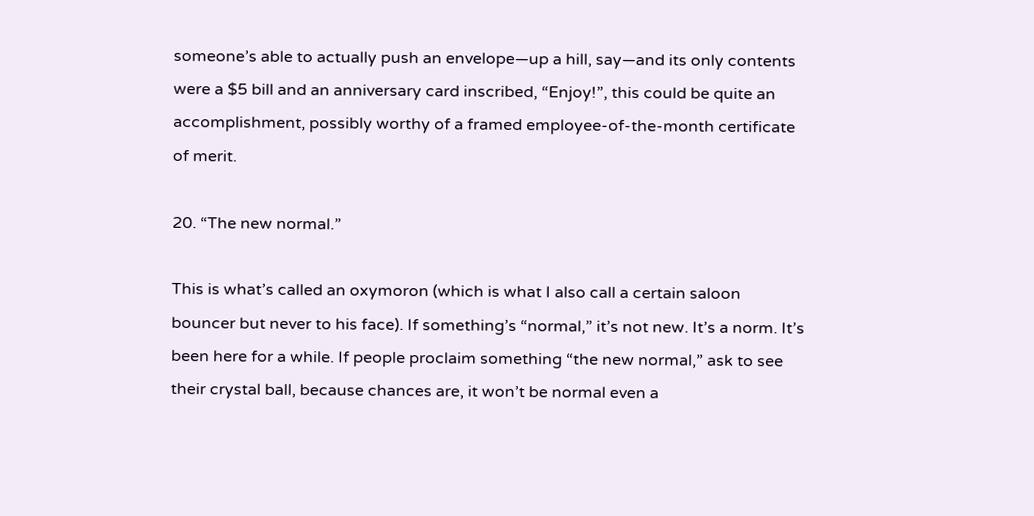someone’s able to actually push an envelope—up a hill, say—and its only contents were a $5 bill and an anniversary card inscribed, “Enjoy!”, this could be quite an accomplishment, possibly worthy of a framed employee-of-the-month certificate of merit.

20. “The new normal.”

This is what’s called an oxymoron (which is what I also call a certain saloon bouncer but never to his face). If something’s “normal,” it’s not new. It’s a norm. It’s been here for a while. If people proclaim something “the new normal,” ask to see their crystal ball, because chances are, it won’t be normal even a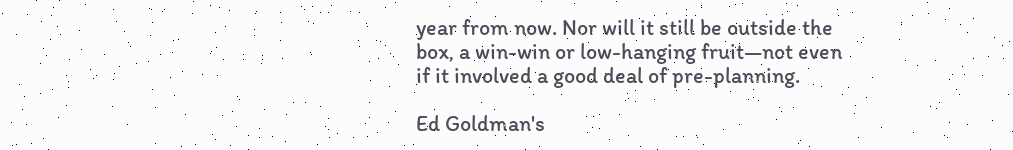year from now. Nor will it still be outside the box, a win-win or low-hanging fruit—not even if it involved a good deal of pre-planning.

Ed Goldman's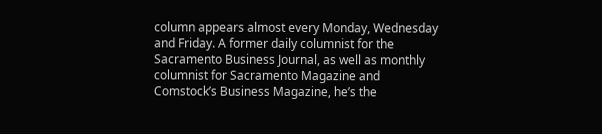column appears almost every Monday, Wednesday and Friday. A former daily columnist for the Sacramento Business Journal, as well as monthly columnist for Sacramento Magazine and Comstock’s Business Magazine, he’s the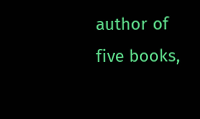author of five books,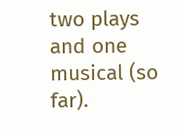two plays and one musical (so far).